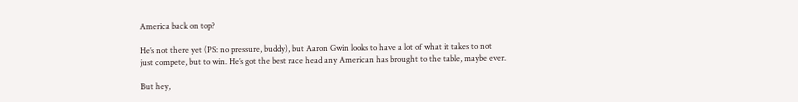America back on top?

He’s not there yet (PS: no pressure, buddy), but Aaron Gwin looks to have a lot of what it takes to not just compete, but to win. He’s got the best race head any American has brought to the table, maybe ever.

But hey,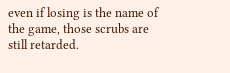even if losing is the name of the game, those scrubs are still retarded.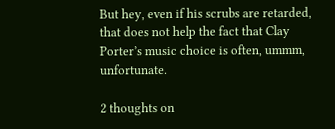But hey, even if his scrubs are retarded, that does not help the fact that Clay Porter’s music choice is often, ummm, unfortunate.

2 thoughts on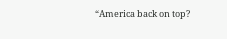“America back on top?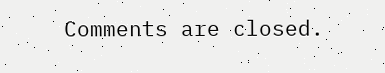Comments are closed.